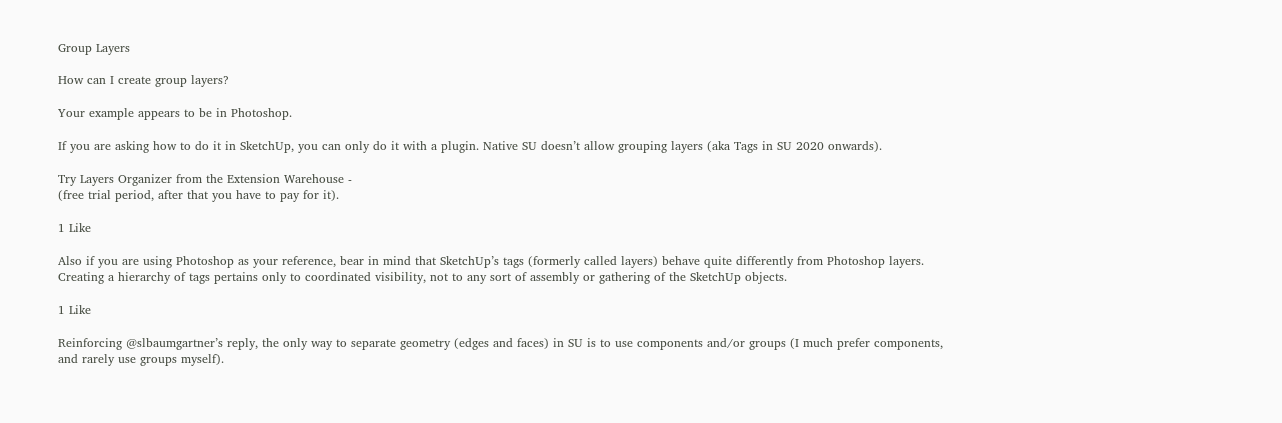Group Layers

How can I create group layers?

Your example appears to be in Photoshop.

If you are asking how to do it in SketchUp, you can only do it with a plugin. Native SU doesn’t allow grouping layers (aka Tags in SU 2020 onwards).

Try Layers Organizer from the Extension Warehouse -
(free trial period, after that you have to pay for it).

1 Like

Also if you are using Photoshop as your reference, bear in mind that SketchUp’s tags (formerly called layers) behave quite differently from Photoshop layers. Creating a hierarchy of tags pertains only to coordinated visibility, not to any sort of assembly or gathering of the SketchUp objects.

1 Like

Reinforcing @slbaumgartner’s reply, the only way to separate geometry (edges and faces) in SU is to use components and/or groups (I much prefer components, and rarely use groups myself).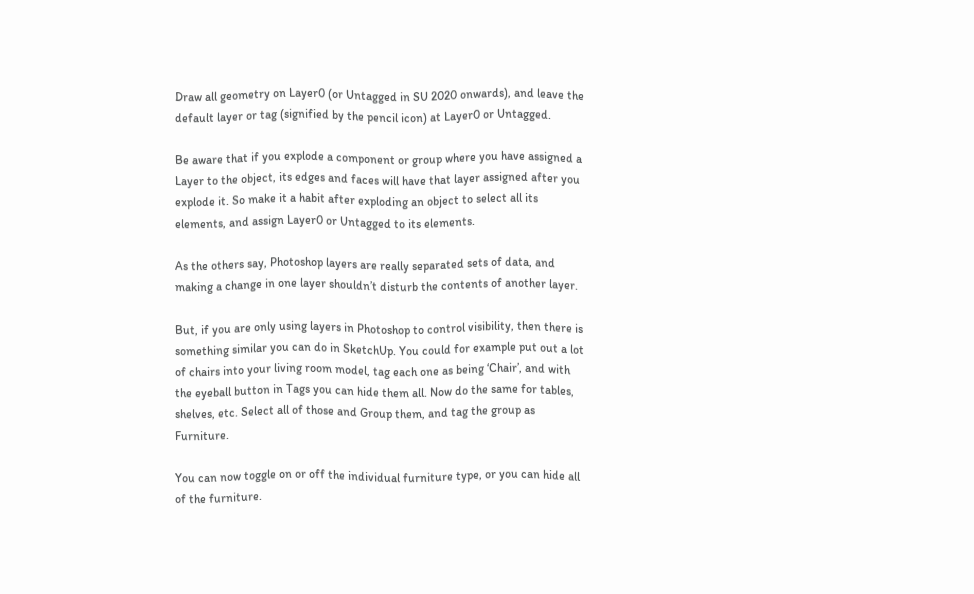Draw all geometry on Layer0 (or Untagged in SU 2020 onwards), and leave the default layer or tag (signified by the pencil icon) at Layer0 or Untagged.

Be aware that if you explode a component or group where you have assigned a Layer to the object, its edges and faces will have that layer assigned after you explode it. So make it a habit after exploding an object to select all its elements, and assign Layer0 or Untagged to its elements.

As the others say, Photoshop layers are really separated sets of data, and making a change in one layer shouldn’t disturb the contents of another layer.

But, if you are only using layers in Photoshop to control visibility, then there is something similar you can do in SketchUp. You could for example put out a lot of chairs into your living room model, tag each one as being ‘Chair’, and with the eyeball button in Tags you can hide them all. Now do the same for tables, shelves, etc. Select all of those and Group them, and tag the group as Furniture.

You can now toggle on or off the individual furniture type, or you can hide all of the furniture.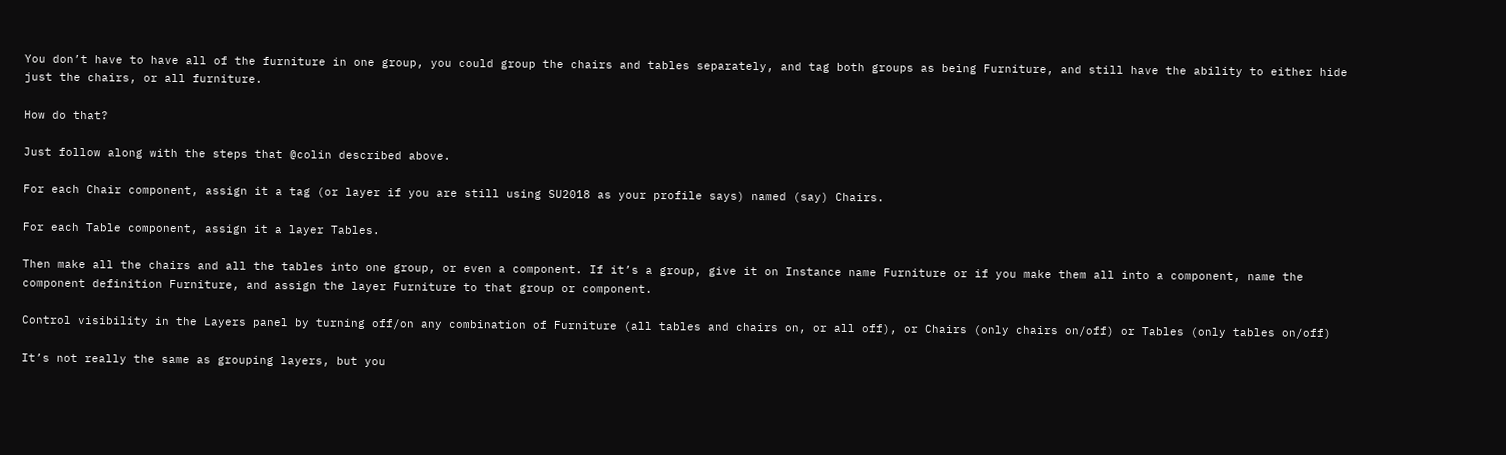You don’t have to have all of the furniture in one group, you could group the chairs and tables separately, and tag both groups as being Furniture, and still have the ability to either hide just the chairs, or all furniture.

How do that?

Just follow along with the steps that @colin described above.

For each Chair component, assign it a tag (or layer if you are still using SU2018 as your profile says) named (say) Chairs.

For each Table component, assign it a layer Tables.

Then make all the chairs and all the tables into one group, or even a component. If it’s a group, give it on Instance name Furniture or if you make them all into a component, name the component definition Furniture, and assign the layer Furniture to that group or component.

Control visibility in the Layers panel by turning off/on any combination of Furniture (all tables and chairs on, or all off), or Chairs (only chairs on/off) or Tables (only tables on/off)

It’s not really the same as grouping layers, but you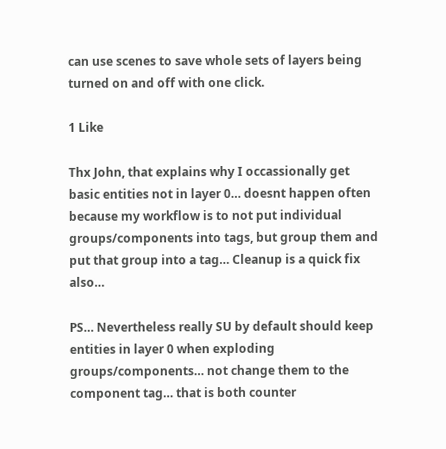can use scenes to save whole sets of layers being turned on and off with one click.

1 Like

Thx John, that explains why I occassionally get basic entities not in layer 0… doesnt happen often because my workflow is to not put individual groups/components into tags, but group them and put that group into a tag… Cleanup is a quick fix also…

PS… Nevertheless really SU by default should keep entities in layer 0 when exploding groups/components… not change them to the component tag… that is both counter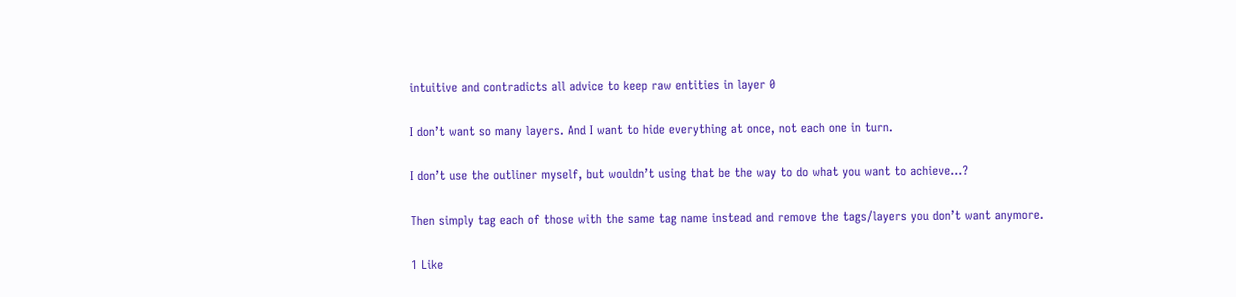intuitive and contradicts all advice to keep raw entities in layer 0

I don’t want so many layers. And I want to hide everything at once, not each one in turn.

I don’t use the outliner myself, but wouldn’t using that be the way to do what you want to achieve…?

Then simply tag each of those with the same tag name instead and remove the tags/layers you don’t want anymore.

1 Like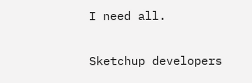I need all.

Sketchup developers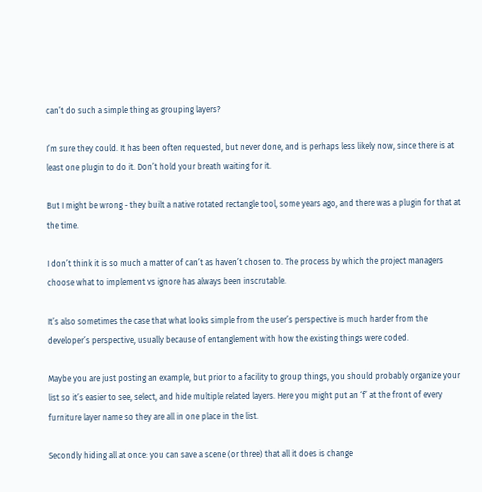can’t do such a simple thing as grouping layers?

I’m sure they could. It has been often requested, but never done, and is perhaps less likely now, since there is at least one plugin to do it. Don’t hold your breath waiting for it.

But I might be wrong - they built a native rotated rectangle tool, some years ago, and there was a plugin for that at the time.

I don’t think it is so much a matter of can’t as haven’t chosen to. The process by which the project managers choose what to implement vs ignore has always been inscrutable.

It’s also sometimes the case that what looks simple from the user’s perspective is much harder from the developer’s perspective, usually because of entanglement with how the existing things were coded.

Maybe you are just posting an example, but prior to a facility to group things, you should probably organize your list so it’s easier to see, select, and hide multiple related layers. Here you might put an ‘f’ at the front of every furniture layer name so they are all in one place in the list.

Secondly hiding all at once: you can save a scene (or three) that all it does is change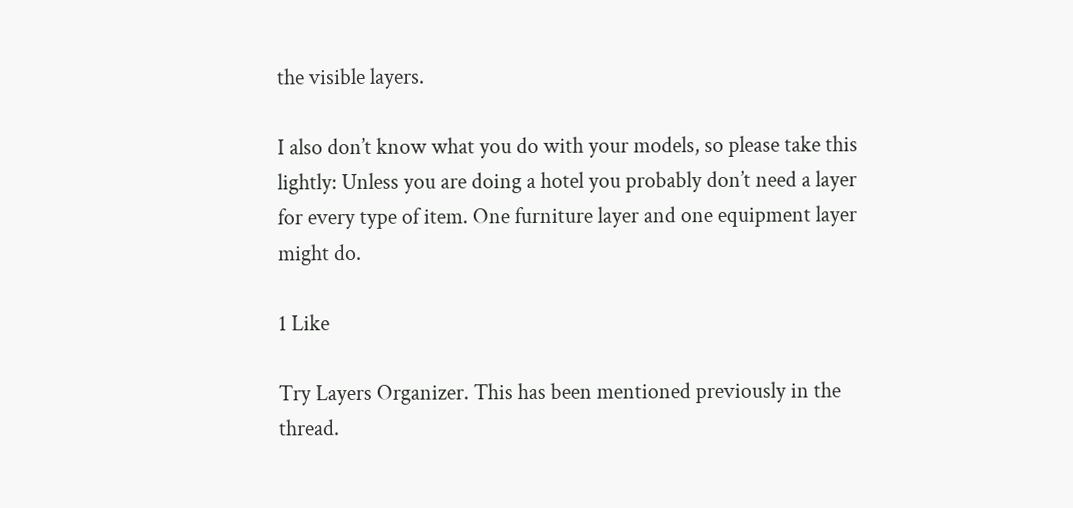the visible layers.

I also don’t know what you do with your models, so please take this lightly: Unless you are doing a hotel you probably don’t need a layer for every type of item. One furniture layer and one equipment layer might do.

1 Like

Try Layers Organizer. This has been mentioned previously in the thread.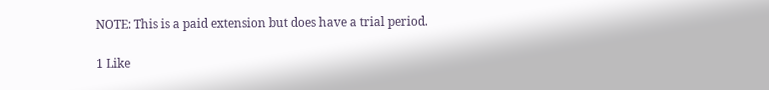NOTE: This is a paid extension but does have a trial period.

1 Like